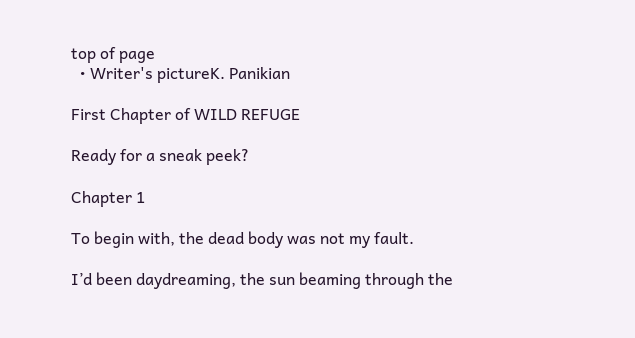top of page
  • Writer's pictureK. Panikian

First Chapter of WILD REFUGE

Ready for a sneak peek?

Chapter 1

To begin with, the dead body was not my fault.

I’d been daydreaming, the sun beaming through the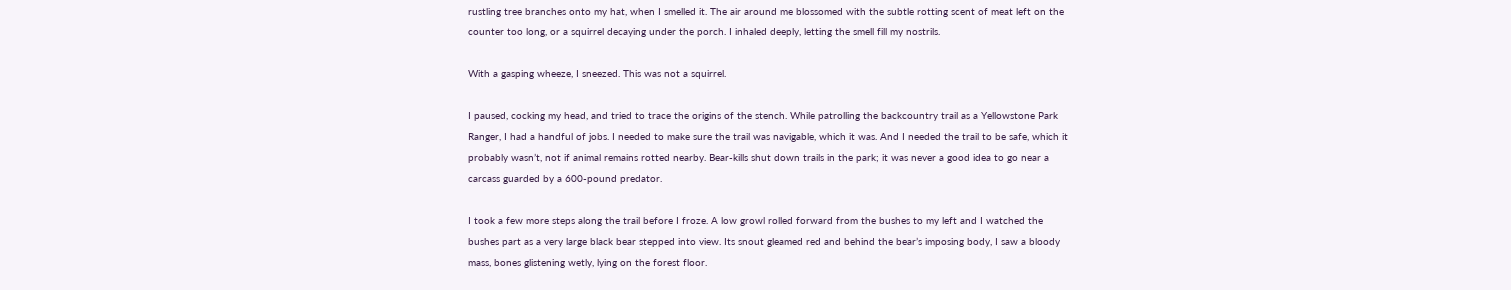rustling tree branches onto my hat, when I smelled it. The air around me blossomed with the subtle rotting scent of meat left on the counter too long, or a squirrel decaying under the porch. I inhaled deeply, letting the smell fill my nostrils.

With a gasping wheeze, I sneezed. This was not a squirrel.

I paused, cocking my head, and tried to trace the origins of the stench. While patrolling the backcountry trail as a Yellowstone Park Ranger, I had a handful of jobs. I needed to make sure the trail was navigable, which it was. And I needed the trail to be safe, which it probably wasn’t, not if animal remains rotted nearby. Bear-kills shut down trails in the park; it was never a good idea to go near a carcass guarded by a 600-pound predator.

I took a few more steps along the trail before I froze. A low growl rolled forward from the bushes to my left and I watched the bushes part as a very large black bear stepped into view. Its snout gleamed red and behind the bear’s imposing body, I saw a bloody mass, bones glistening wetly, lying on the forest floor.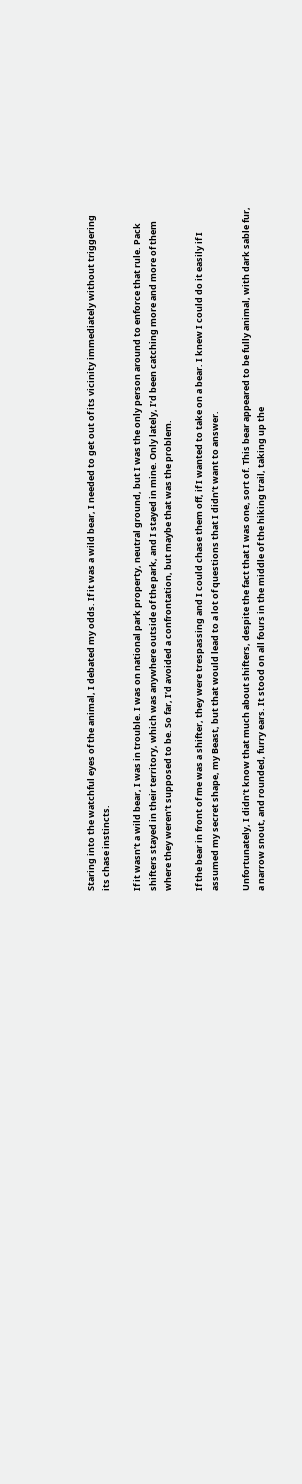Staring into the watchful eyes of the animal, I debated my odds. If it was a wild bear, I needed to get out of its vicinity immediately without triggering its chase instincts.

If it wasn’t a wild bear, I was in trouble. I was on national park property, neutral ground, but I was the only person around to enforce that rule. Pack shifters stayed in their territory, which was anywhere outside of the park, and I stayed in mine. Only lately, I’d been catching more and more of them where they weren’t supposed to be. So far, I’d avoided a confrontation, but maybe that was the problem.

If the bear in front of me was a shifter, they were trespassing and I could chase them off, if I wanted to take on a bear. I knew I could do it easily if I assumed my secret shape, my Beast, but that would lead to a lot of questions that I didn’t want to answer.

Unfortunately, I didn’t know that much about shifters, despite the fact that I was one, sort of. This bear appeared to be fully animal, with dark sable fur, a narrow snout, and rounded, furry ears. It stood on all fours in the middle of the hiking trail, taking up the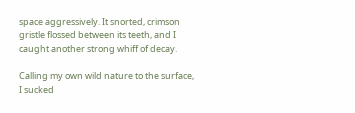space aggressively. It snorted, crimson gristle flossed between its teeth, and I caught another strong whiff of decay.

Calling my own wild nature to the surface, I sucked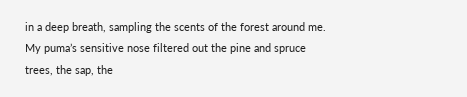in a deep breath, sampling the scents of the forest around me. My puma’s sensitive nose filtered out the pine and spruce trees, the sap, the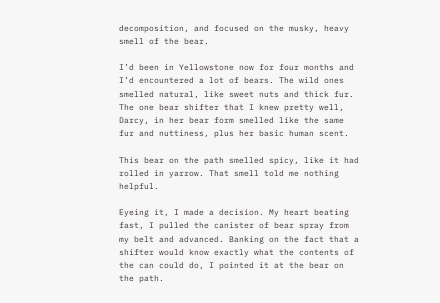decomposition, and focused on the musky, heavy smell of the bear.

I’d been in Yellowstone now for four months and I’d encountered a lot of bears. The wild ones smelled natural, like sweet nuts and thick fur. The one bear shifter that I knew pretty well, Darcy, in her bear form smelled like the same fur and nuttiness, plus her basic human scent.

This bear on the path smelled spicy, like it had rolled in yarrow. That smell told me nothing helpful.

Eyeing it, I made a decision. My heart beating fast, I pulled the canister of bear spray from my belt and advanced. Banking on the fact that a shifter would know exactly what the contents of the can could do, I pointed it at the bear on the path.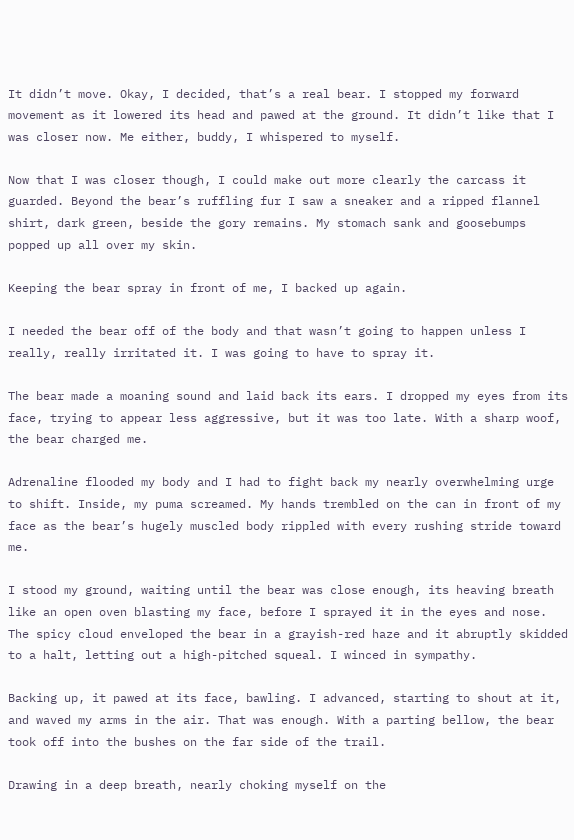It didn’t move. Okay, I decided, that’s a real bear. I stopped my forward movement as it lowered its head and pawed at the ground. It didn’t like that I was closer now. Me either, buddy, I whispered to myself.

Now that I was closer though, I could make out more clearly the carcass it guarded. Beyond the bear’s ruffling fur I saw a sneaker and a ripped flannel shirt, dark green, beside the gory remains. My stomach sank and goosebumps popped up all over my skin.

Keeping the bear spray in front of me, I backed up again.

I needed the bear off of the body and that wasn’t going to happen unless I really, really irritated it. I was going to have to spray it.

The bear made a moaning sound and laid back its ears. I dropped my eyes from its face, trying to appear less aggressive, but it was too late. With a sharp woof, the bear charged me.

Adrenaline flooded my body and I had to fight back my nearly overwhelming urge to shift. Inside, my puma screamed. My hands trembled on the can in front of my face as the bear’s hugely muscled body rippled with every rushing stride toward me.

I stood my ground, waiting until the bear was close enough, its heaving breath like an open oven blasting my face, before I sprayed it in the eyes and nose. The spicy cloud enveloped the bear in a grayish-red haze and it abruptly skidded to a halt, letting out a high-pitched squeal. I winced in sympathy.

Backing up, it pawed at its face, bawling. I advanced, starting to shout at it, and waved my arms in the air. That was enough. With a parting bellow, the bear took off into the bushes on the far side of the trail.

Drawing in a deep breath, nearly choking myself on the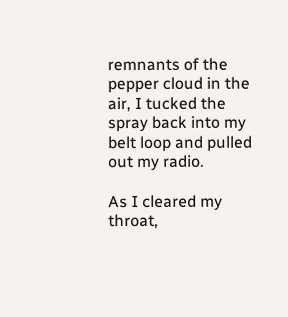remnants of the pepper cloud in the air, I tucked the spray back into my belt loop and pulled out my radio.

As I cleared my throat,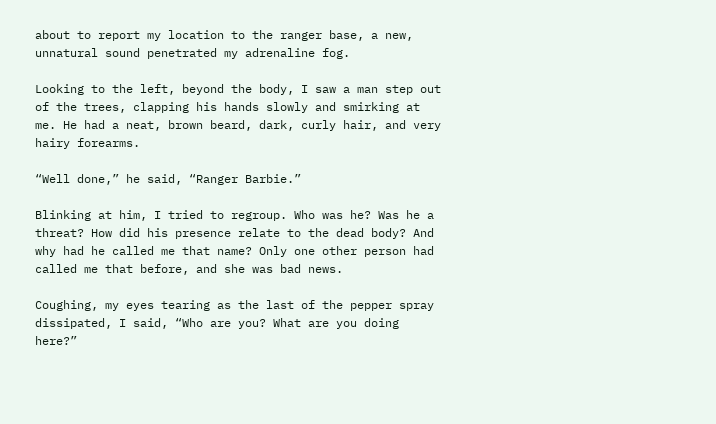about to report my location to the ranger base, a new, unnatural sound penetrated my adrenaline fog.

Looking to the left, beyond the body, I saw a man step out of the trees, clapping his hands slowly and smirking at me. He had a neat, brown beard, dark, curly hair, and very hairy forearms.

“Well done,” he said, “Ranger Barbie.”

Blinking at him, I tried to regroup. Who was he? Was he a threat? How did his presence relate to the dead body? And why had he called me that name? Only one other person had called me that before, and she was bad news.

Coughing, my eyes tearing as the last of the pepper spray dissipated, I said, “Who are you? What are you doing here?”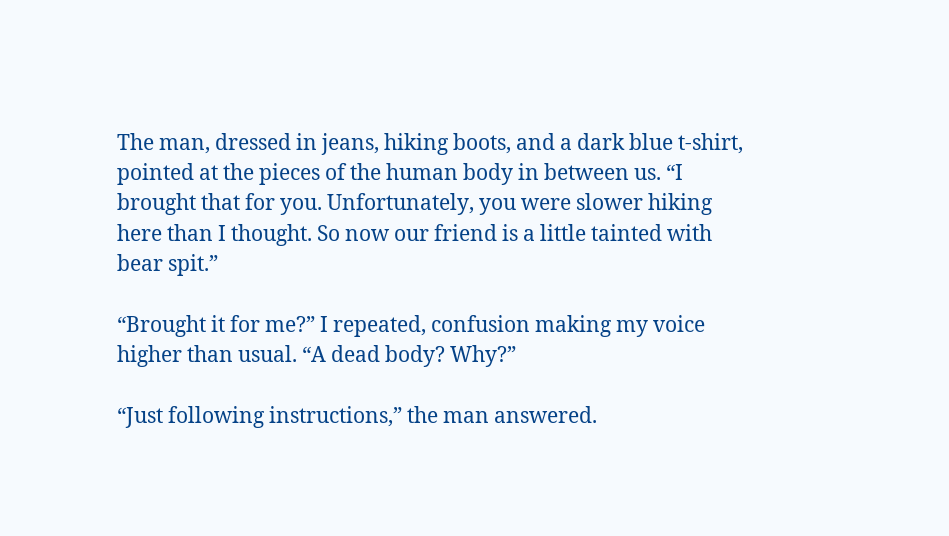The man, dressed in jeans, hiking boots, and a dark blue t-shirt, pointed at the pieces of the human body in between us. “I brought that for you. Unfortunately, you were slower hiking here than I thought. So now our friend is a little tainted with bear spit.”

“Brought it for me?” I repeated, confusion making my voice higher than usual. “A dead body? Why?”

“Just following instructions,” the man answered.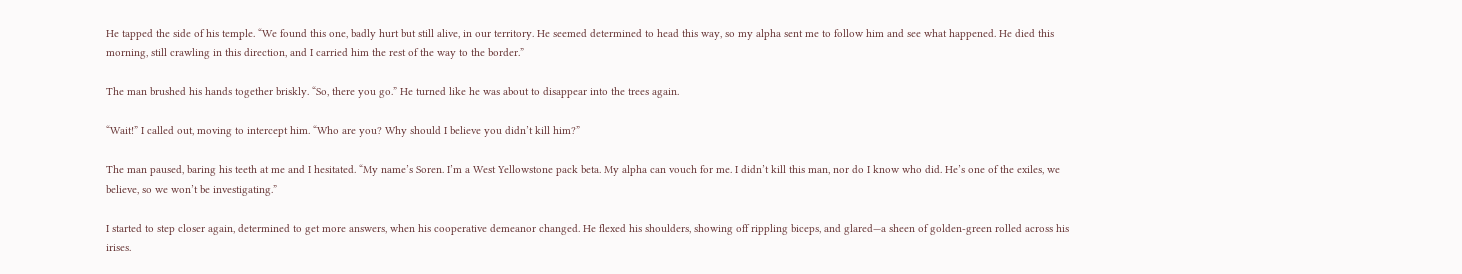He tapped the side of his temple. “We found this one, badly hurt but still alive, in our territory. He seemed determined to head this way, so my alpha sent me to follow him and see what happened. He died this morning, still crawling in this direction, and I carried him the rest of the way to the border.”

The man brushed his hands together briskly. “So, there you go.” He turned like he was about to disappear into the trees again.

“Wait!” I called out, moving to intercept him. “Who are you? Why should I believe you didn’t kill him?”

The man paused, baring his teeth at me and I hesitated. “My name’s Soren. I’m a West Yellowstone pack beta. My alpha can vouch for me. I didn’t kill this man, nor do I know who did. He’s one of the exiles, we believe, so we won’t be investigating.”

I started to step closer again, determined to get more answers, when his cooperative demeanor changed. He flexed his shoulders, showing off rippling biceps, and glared—a sheen of golden-green rolled across his irises.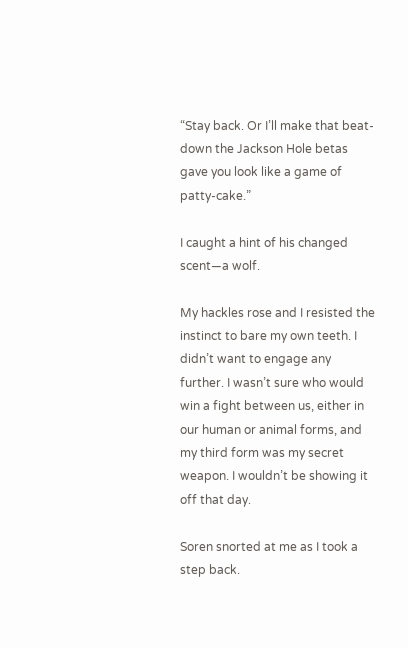“Stay back. Or I’ll make that beat-down the Jackson Hole betas gave you look like a game of patty-cake.”

I caught a hint of his changed scent—a wolf.

My hackles rose and I resisted the instinct to bare my own teeth. I didn’t want to engage any further. I wasn’t sure who would win a fight between us, either in our human or animal forms, and my third form was my secret weapon. I wouldn’t be showing it off that day.

Soren snorted at me as I took a step back.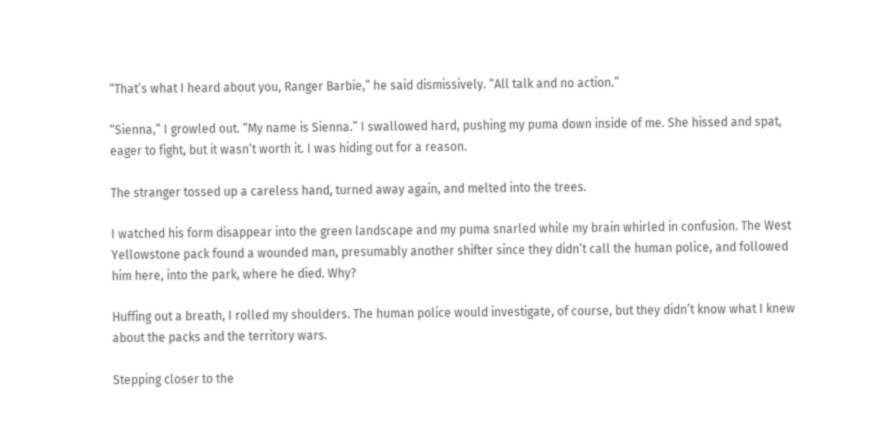“That’s what I heard about you, Ranger Barbie,” he said dismissively. “All talk and no action.”

“Sienna,” I growled out. “My name is Sienna.” I swallowed hard, pushing my puma down inside of me. She hissed and spat, eager to fight, but it wasn’t worth it. I was hiding out for a reason.

The stranger tossed up a careless hand, turned away again, and melted into the trees.

I watched his form disappear into the green landscape and my puma snarled while my brain whirled in confusion. The West Yellowstone pack found a wounded man, presumably another shifter since they didn’t call the human police, and followed him here, into the park, where he died. Why?

Huffing out a breath, I rolled my shoulders. The human police would investigate, of course, but they didn’t know what I knew about the packs and the territory wars.

Stepping closer to the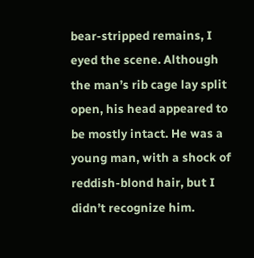bear-stripped remains, I eyed the scene. Although the man’s rib cage lay split open, his head appeared to be mostly intact. He was a young man, with a shock of reddish-blond hair, but I didn’t recognize him.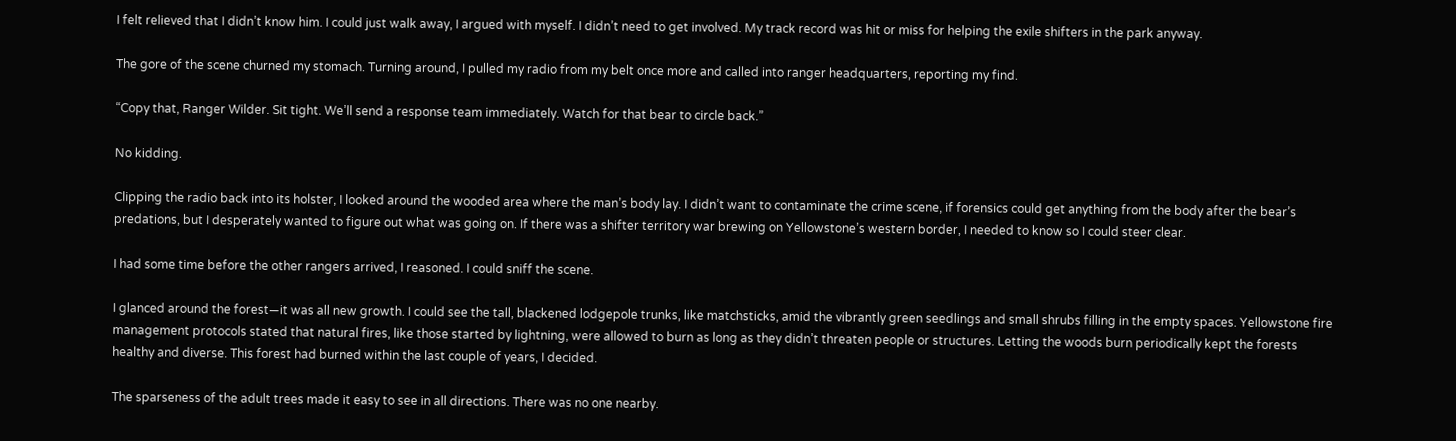I felt relieved that I didn’t know him. I could just walk away, I argued with myself. I didn’t need to get involved. My track record was hit or miss for helping the exile shifters in the park anyway.

The gore of the scene churned my stomach. Turning around, I pulled my radio from my belt once more and called into ranger headquarters, reporting my find.

“Copy that, Ranger Wilder. Sit tight. We’ll send a response team immediately. Watch for that bear to circle back.”

No kidding.

Clipping the radio back into its holster, I looked around the wooded area where the man’s body lay. I didn’t want to contaminate the crime scene, if forensics could get anything from the body after the bear’s predations, but I desperately wanted to figure out what was going on. If there was a shifter territory war brewing on Yellowstone’s western border, I needed to know so I could steer clear.

I had some time before the other rangers arrived, I reasoned. I could sniff the scene.

I glanced around the forest—it was all new growth. I could see the tall, blackened lodgepole trunks, like matchsticks, amid the vibrantly green seedlings and small shrubs filling in the empty spaces. Yellowstone fire management protocols stated that natural fires, like those started by lightning, were allowed to burn as long as they didn’t threaten people or structures. Letting the woods burn periodically kept the forests healthy and diverse. This forest had burned within the last couple of years, I decided.

The sparseness of the adult trees made it easy to see in all directions. There was no one nearby.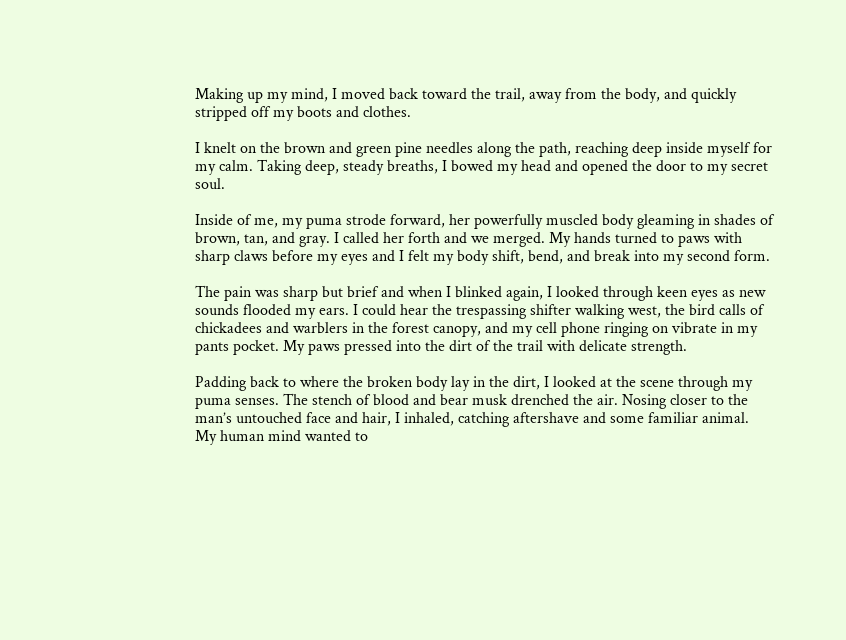Making up my mind, I moved back toward the trail, away from the body, and quickly stripped off my boots and clothes.

I knelt on the brown and green pine needles along the path, reaching deep inside myself for my calm. Taking deep, steady breaths, I bowed my head and opened the door to my secret soul.

Inside of me, my puma strode forward, her powerfully muscled body gleaming in shades of brown, tan, and gray. I called her forth and we merged. My hands turned to paws with sharp claws before my eyes and I felt my body shift, bend, and break into my second form.

The pain was sharp but brief and when I blinked again, I looked through keen eyes as new sounds flooded my ears. I could hear the trespassing shifter walking west, the bird calls of chickadees and warblers in the forest canopy, and my cell phone ringing on vibrate in my pants pocket. My paws pressed into the dirt of the trail with delicate strength.

Padding back to where the broken body lay in the dirt, I looked at the scene through my puma senses. The stench of blood and bear musk drenched the air. Nosing closer to the man’s untouched face and hair, I inhaled, catching aftershave and some familiar animal. My human mind wanted to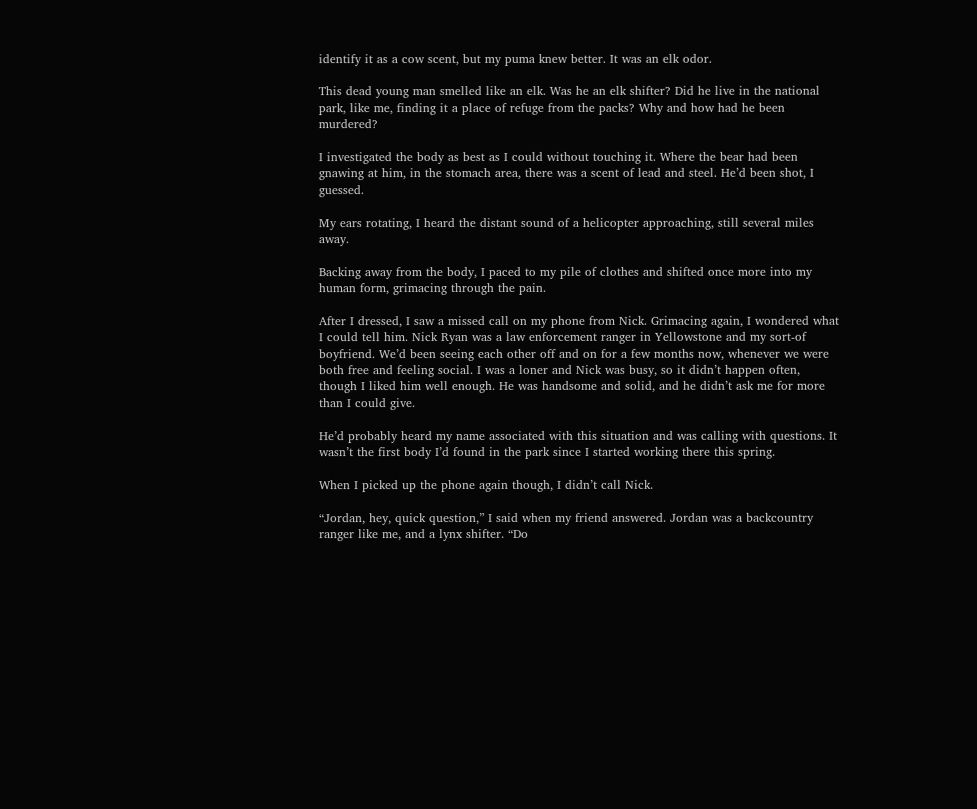identify it as a cow scent, but my puma knew better. It was an elk odor.

This dead young man smelled like an elk. Was he an elk shifter? Did he live in the national park, like me, finding it a place of refuge from the packs? Why and how had he been murdered?

I investigated the body as best as I could without touching it. Where the bear had been gnawing at him, in the stomach area, there was a scent of lead and steel. He’d been shot, I guessed.

My ears rotating, I heard the distant sound of a helicopter approaching, still several miles away.

Backing away from the body, I paced to my pile of clothes and shifted once more into my human form, grimacing through the pain.

After I dressed, I saw a missed call on my phone from Nick. Grimacing again, I wondered what I could tell him. Nick Ryan was a law enforcement ranger in Yellowstone and my sort-of boyfriend. We’d been seeing each other off and on for a few months now, whenever we were both free and feeling social. I was a loner and Nick was busy, so it didn’t happen often, though I liked him well enough. He was handsome and solid, and he didn’t ask me for more than I could give.

He’d probably heard my name associated with this situation and was calling with questions. It wasn’t the first body I’d found in the park since I started working there this spring.

When I picked up the phone again though, I didn’t call Nick.

“Jordan, hey, quick question,” I said when my friend answered. Jordan was a backcountry ranger like me, and a lynx shifter. “Do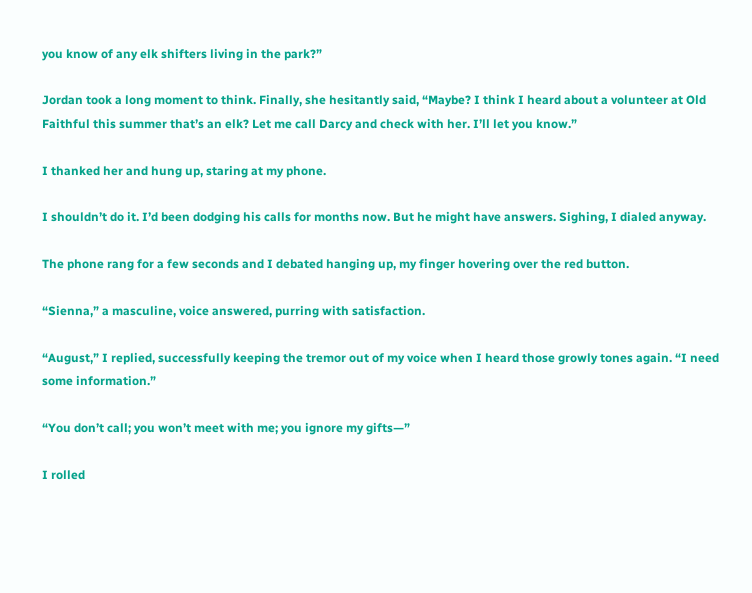you know of any elk shifters living in the park?”

Jordan took a long moment to think. Finally, she hesitantly said, “Maybe? I think I heard about a volunteer at Old Faithful this summer that’s an elk? Let me call Darcy and check with her. I’ll let you know.”

I thanked her and hung up, staring at my phone.

I shouldn’t do it. I’d been dodging his calls for months now. But he might have answers. Sighing, I dialed anyway.

The phone rang for a few seconds and I debated hanging up, my finger hovering over the red button.

“Sienna,” a masculine, voice answered, purring with satisfaction.

“August,” I replied, successfully keeping the tremor out of my voice when I heard those growly tones again. “I need some information.”

“You don’t call; you won’t meet with me; you ignore my gifts—”

I rolled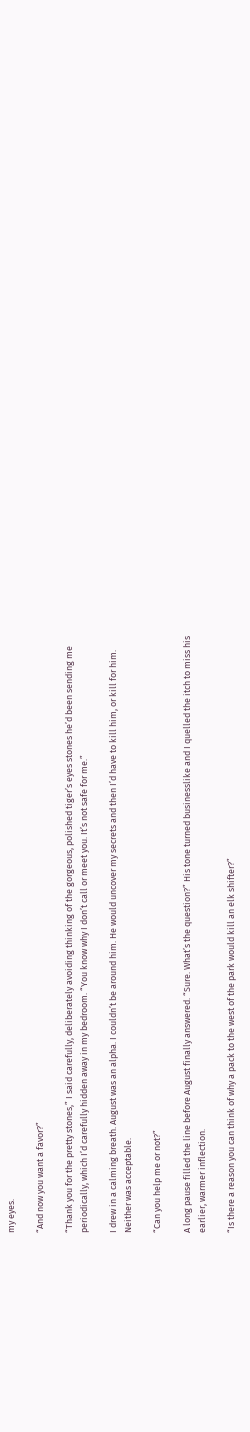my eyes.

“And now you want a favor?”

“Thank you for the pretty stones,” I said carefully, deliberately avoiding thinking of the gorgeous, polished tiger’s eyes stones he’d been sending me periodically, which I’d carefully hidden away in my bedroom. “You know why I don’t call or meet you. It’s not safe for me.”

I drew in a calming breath. August was an alpha. I couldn’t be around him. He would uncover my secrets and then I’d have to kill him, or kill for him. Neither was acceptable.

“Can you help me or not?”

A long pause filled the line before August finally answered. “Sure. What’s the question?” His tone turned businesslike and I quelled the itch to miss his earlier, warmer inflection.

“Is there a reason you can think of why a pack to the west of the park would kill an elk shifter?”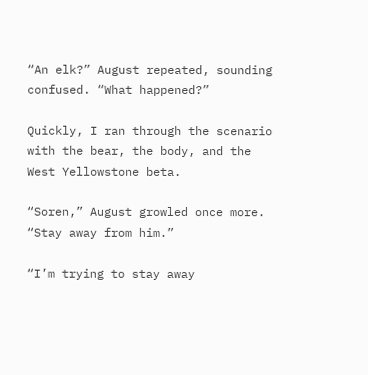“An elk?” August repeated, sounding confused. “What happened?”

Quickly, I ran through the scenario with the bear, the body, and the West Yellowstone beta.

“Soren,” August growled once more. “Stay away from him.”

“I’m trying to stay away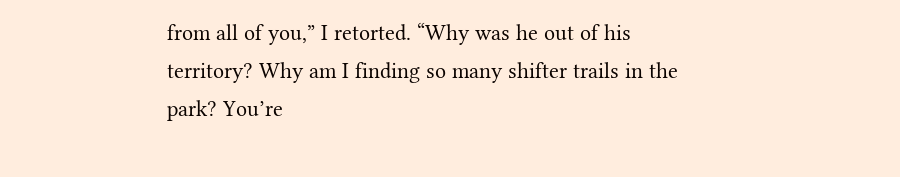from all of you,” I retorted. “Why was he out of his territory? Why am I finding so many shifter trails in the park? You’re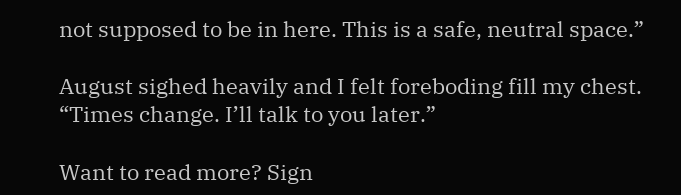not supposed to be in here. This is a safe, neutral space.”

August sighed heavily and I felt foreboding fill my chest. “Times change. I’ll talk to you later.”

Want to read more? Sign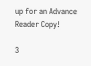up for an Advance Reader Copy!

3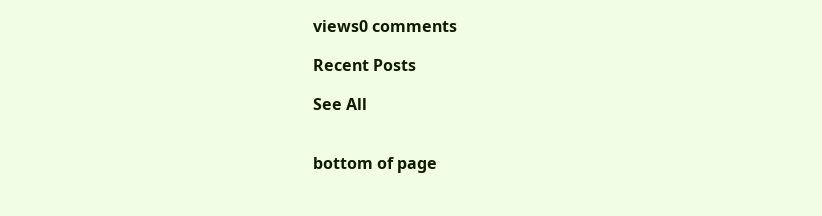views0 comments

Recent Posts

See All


bottom of page